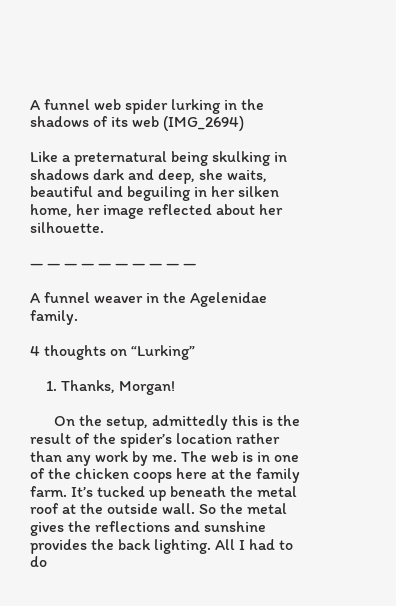A funnel web spider lurking in the shadows of its web (IMG_2694)

Like a preternatural being skulking in shadows dark and deep, she waits, beautiful and beguiling in her silken home, her image reflected about her silhouette.

— — — — — — — — — —

A funnel weaver in the Agelenidae family.

4 thoughts on “Lurking”

    1. Thanks, Morgan!

      On the setup, admittedly this is the result of the spider’s location rather than any work by me. The web is in one of the chicken coops here at the family farm. It’s tucked up beneath the metal roof at the outside wall. So the metal gives the reflections and sunshine provides the back lighting. All I had to do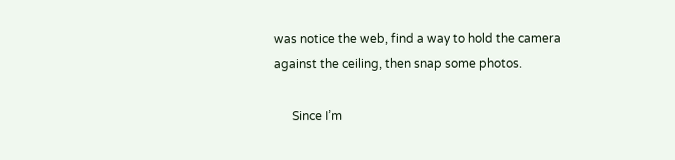was notice the web, find a way to hold the camera against the ceiling, then snap some photos.

      Since I’m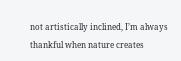not artistically inclined, I’m always thankful when nature creates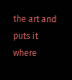the art and puts it where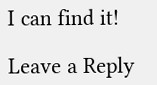I can find it!

Leave a Reply